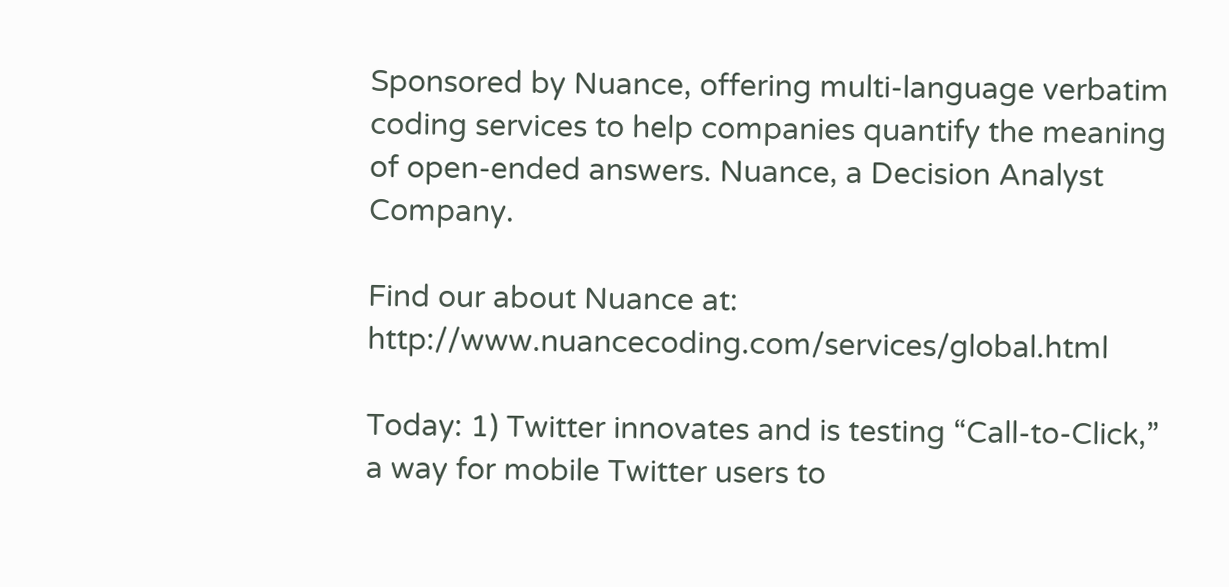Sponsored by Nuance, offering multi-language verbatim coding services to help companies quantify the meaning of open-ended answers. Nuance, a Decision Analyst Company.

Find our about Nuance at: http://www.nuancecoding.com/services/global.html

Today: 1) Twitter innovates and is testing “Call-to-Click,” a way for mobile Twitter users to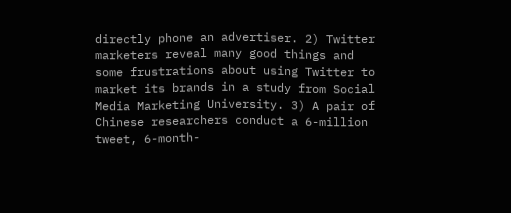directly phone an advertiser. 2) Twitter marketers reveal many good things and some frustrations about using Twitter to market its brands in a study from Social Media Marketing University. 3) A pair of Chinese researchers conduct a 6-million tweet, 6-month-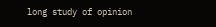long study of opinion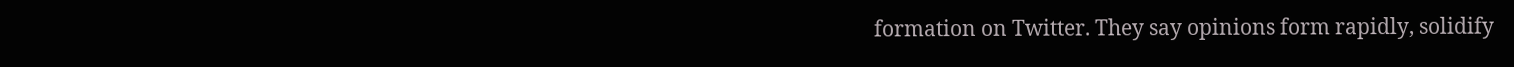formation on Twitter. They say opinions form rapidly, solidify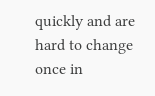quickly and are hard to change once in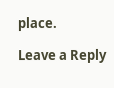place.

Leave a Reply